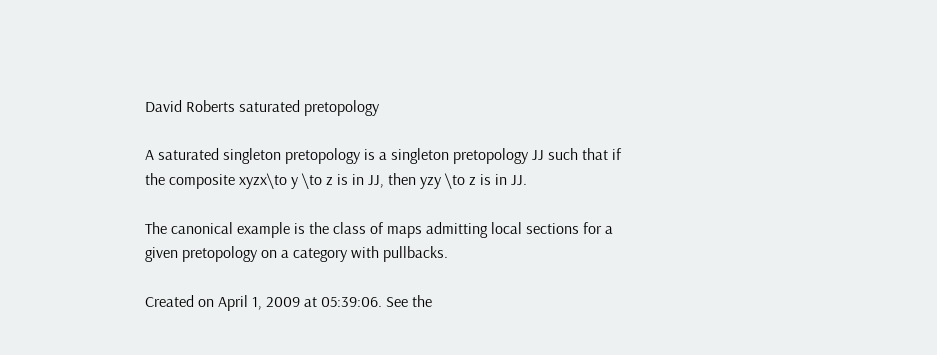David Roberts saturated pretopology

A saturated singleton pretopology is a singleton pretopology JJ such that if the composite xyzx\to y \to z is in JJ, then yzy \to z is in JJ.

The canonical example is the class of maps admitting local sections for a given pretopology on a category with pullbacks.

Created on April 1, 2009 at 05:39:06. See the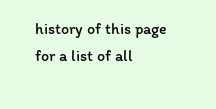history of this page for a list of all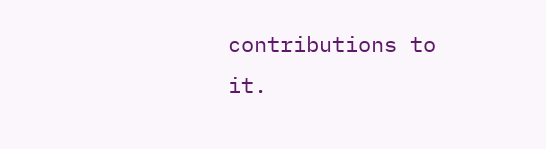contributions to it.